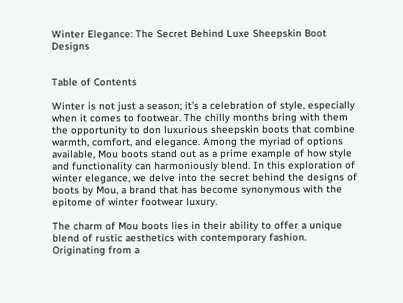Winter Elegance: The Secret Behind Luxe Sheepskin Boot Designs


Table of Contents

Winter is not just a season; it’s a celebration of style, especially when it comes to footwear. The chilly months bring with them the opportunity to don luxurious sheepskin boots that combine warmth, comfort, and elegance. Among the myriad of options available, Mou boots stand out as a prime example of how style and functionality can harmoniously blend. In this exploration of winter elegance, we delve into the secret behind the designs of boots by Mou, a brand that has become synonymous with the epitome of winter footwear luxury.

The charm of Mou boots lies in their ability to offer a unique blend of rustic aesthetics with contemporary fashion. Originating from a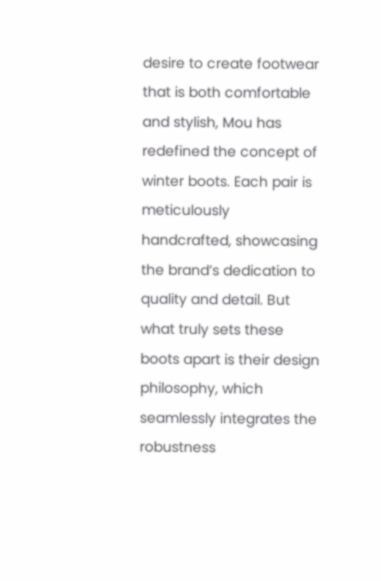desire to create footwear that is both comfortable and stylish, Mou has redefined the concept of winter boots. Each pair is meticulously handcrafted, showcasing the brand’s dedication to quality and detail. But what truly sets these boots apart is their design philosophy, which seamlessly integrates the robustness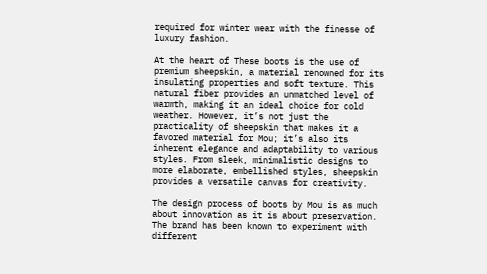required for winter wear with the finesse of luxury fashion.

At the heart of These boots is the use of premium sheepskin, a material renowned for its insulating properties and soft texture. This natural fiber provides an unmatched level of warmth, making it an ideal choice for cold weather. However, it’s not just the practicality of sheepskin that makes it a favored material for Mou; it’s also its inherent elegance and adaptability to various styles. From sleek, minimalistic designs to more elaborate, embellished styles, sheepskin provides a versatile canvas for creativity.

The design process of boots by Mou is as much about innovation as it is about preservation. The brand has been known to experiment with different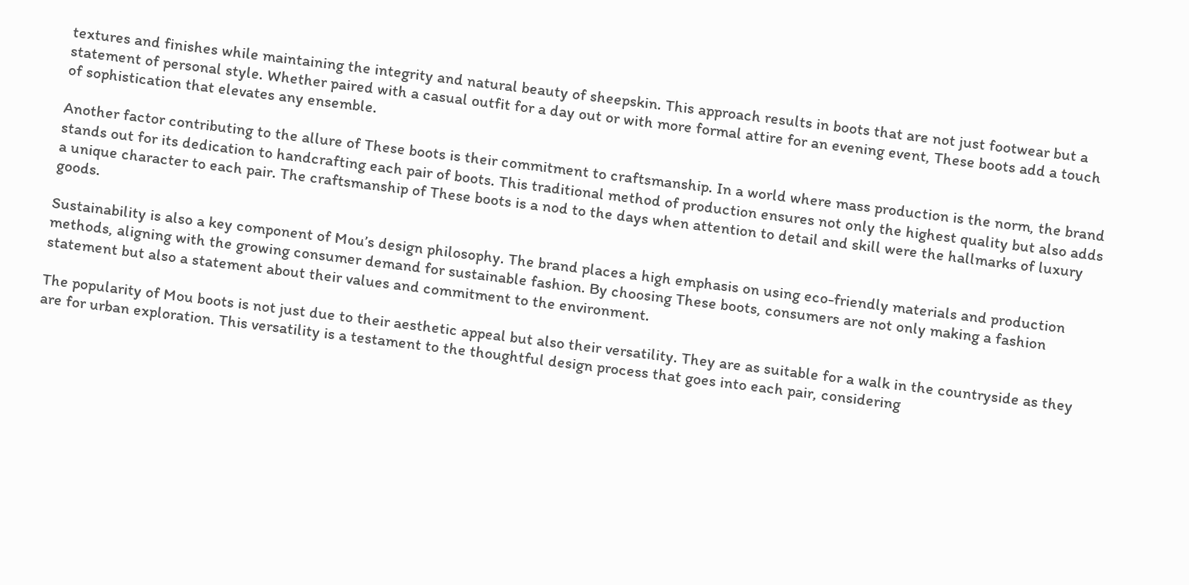textures and finishes while maintaining the integrity and natural beauty of sheepskin. This approach results in boots that are not just footwear but a statement of personal style. Whether paired with a casual outfit for a day out or with more formal attire for an evening event, These boots add a touch of sophistication that elevates any ensemble.

Another factor contributing to the allure of These boots is their commitment to craftsmanship. In a world where mass production is the norm, the brand stands out for its dedication to handcrafting each pair of boots. This traditional method of production ensures not only the highest quality but also adds a unique character to each pair. The craftsmanship of These boots is a nod to the days when attention to detail and skill were the hallmarks of luxury goods.

Sustainability is also a key component of Mou’s design philosophy. The brand places a high emphasis on using eco-friendly materials and production methods, aligning with the growing consumer demand for sustainable fashion. By choosing These boots, consumers are not only making a fashion statement but also a statement about their values and commitment to the environment.

The popularity of Mou boots is not just due to their aesthetic appeal but also their versatility. They are as suitable for a walk in the countryside as they are for urban exploration. This versatility is a testament to the thoughtful design process that goes into each pair, considering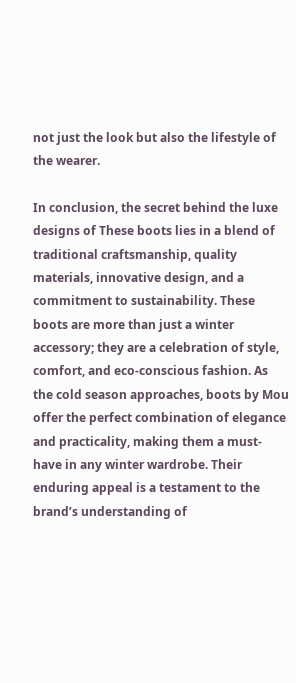not just the look but also the lifestyle of the wearer.

In conclusion, the secret behind the luxe designs of These boots lies in a blend of traditional craftsmanship, quality materials, innovative design, and a commitment to sustainability. These boots are more than just a winter accessory; they are a celebration of style, comfort, and eco-conscious fashion. As the cold season approaches, boots by Mou offer the perfect combination of elegance and practicality, making them a must-have in any winter wardrobe. Their enduring appeal is a testament to the brand’s understanding of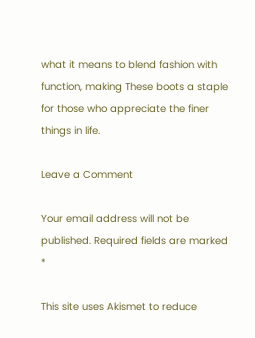what it means to blend fashion with function, making These boots a staple for those who appreciate the finer things in life.

Leave a Comment

Your email address will not be published. Required fields are marked *

This site uses Akismet to reduce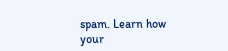spam. Learn how your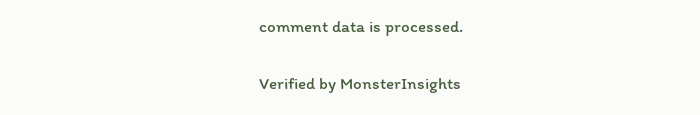comment data is processed.

Verified by MonsterInsights